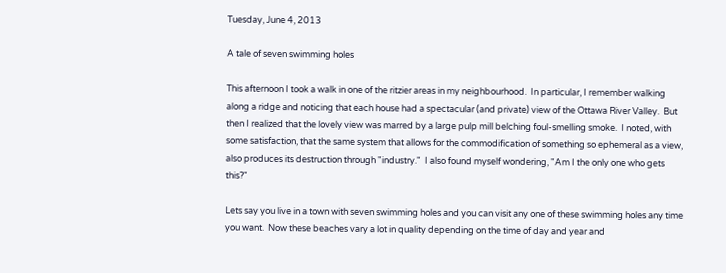Tuesday, June 4, 2013

A tale of seven swimming holes

This afternoon I took a walk in one of the ritzier areas in my neighbourhood.  In particular, I remember walking along a ridge and noticing that each house had a spectacular (and private) view of the Ottawa River Valley.  But then I realized that the lovely view was marred by a large pulp mill belching foul-smelling smoke.  I noted, with some satisfaction, that the same system that allows for the commodification of something so ephemeral as a view, also produces its destruction through "industry."  I also found myself wondering, "Am I the only one who gets this?"

Lets say you live in a town with seven swimming holes and you can visit any one of these swimming holes any time you want.  Now these beaches vary a lot in quality depending on the time of day and year and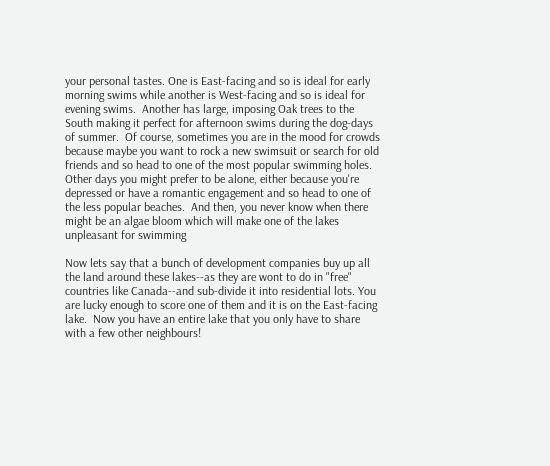your personal tastes. One is East-facing and so is ideal for early morning swims while another is West-facing and so is ideal for evening swims.  Another has large, imposing Oak trees to the South making it perfect for afternoon swims during the dog-days of summer.  Of course, sometimes you are in the mood for crowds because maybe you want to rock a new swimsuit or search for old friends and so head to one of the most popular swimming holes.  Other days you might prefer to be alone, either because you're depressed or have a romantic engagement and so head to one of the less popular beaches.  And then, you never know when there might be an algae bloom which will make one of the lakes unpleasant for swimming

Now lets say that a bunch of development companies buy up all the land around these lakes--as they are wont to do in "free" countries like Canada--and sub-divide it into residential lots. You are lucky enough to score one of them and it is on the East-facing lake.  Now you have an entire lake that you only have to share with a few other neighbours!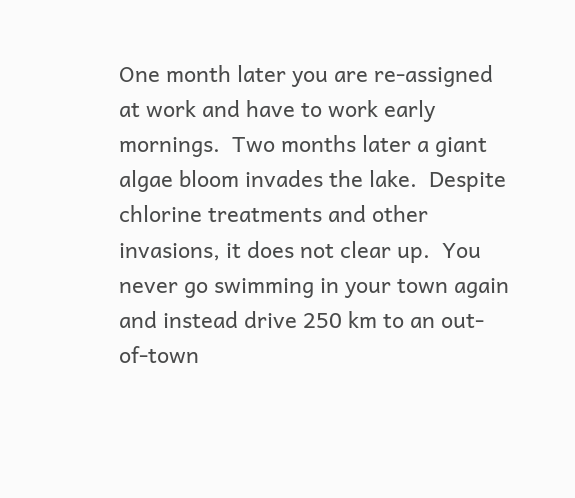One month later you are re-assigned at work and have to work early mornings.  Two months later a giant algae bloom invades the lake.  Despite chlorine treatments and other invasions, it does not clear up.  You never go swimming in your town again and instead drive 250 km to an out-of-town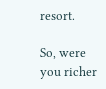resort.

So, were you richer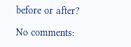before or after?

No comments: